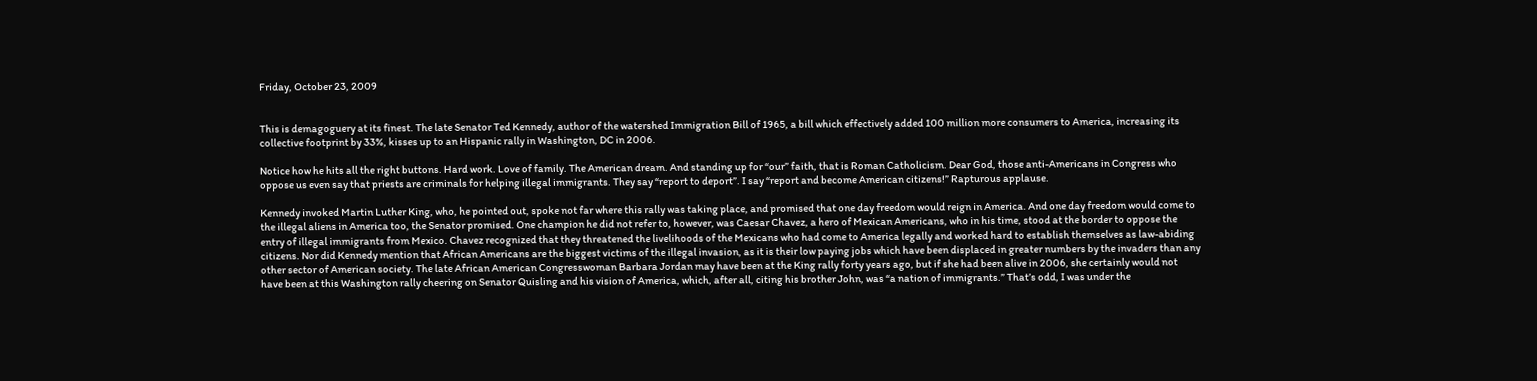Friday, October 23, 2009


This is demagoguery at its finest. The late Senator Ted Kennedy, author of the watershed Immigration Bill of 1965, a bill which effectively added 100 million more consumers to America, increasing its collective footprint by 33%, kisses up to an Hispanic rally in Washington, DC in 2006.

Notice how he hits all the right buttons. Hard work. Love of family. The American dream. And standing up for “our” faith, that is Roman Catholicism. Dear God, those anti-Americans in Congress who oppose us even say that priests are criminals for helping illegal immigrants. They say “report to deport”. I say “report and become American citizens!” Rapturous applause.

Kennedy invoked Martin Luther King, who, he pointed out, spoke not far where this rally was taking place, and promised that one day freedom would reign in America. And one day freedom would come to the illegal aliens in America too, the Senator promised. One champion he did not refer to, however, was Caesar Chavez, a hero of Mexican Americans, who in his time, stood at the border to oppose the entry of illegal immigrants from Mexico. Chavez recognized that they threatened the livelihoods of the Mexicans who had come to America legally and worked hard to establish themselves as law-abiding citizens. Nor did Kennedy mention that African Americans are the biggest victims of the illegal invasion, as it is their low paying jobs which have been displaced in greater numbers by the invaders than any other sector of American society. The late African American Congresswoman Barbara Jordan may have been at the King rally forty years ago, but if she had been alive in 2006, she certainly would not have been at this Washington rally cheering on Senator Quisling and his vision of America, which, after all, citing his brother John, was “a nation of immigrants.” That’s odd, I was under the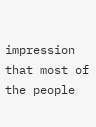impression that most of the people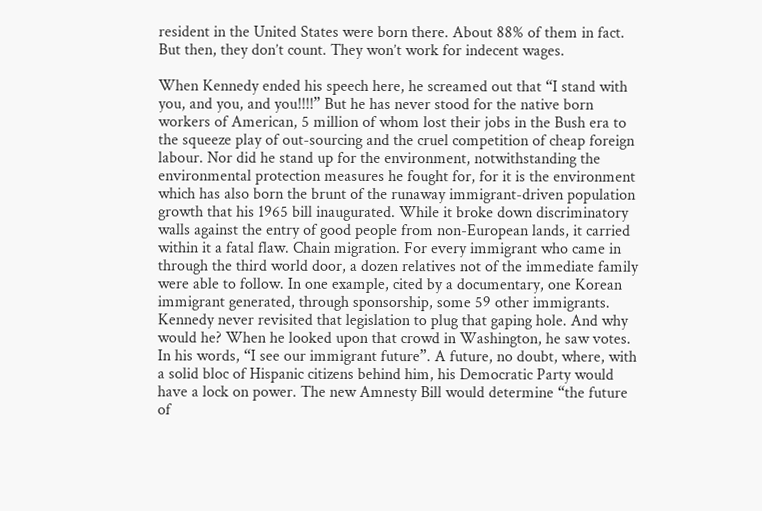resident in the United States were born there. About 88% of them in fact. But then, they don’t count. They won’t work for indecent wages.

When Kennedy ended his speech here, he screamed out that “I stand with you, and you, and you!!!!” But he has never stood for the native born workers of American, 5 million of whom lost their jobs in the Bush era to the squeeze play of out-sourcing and the cruel competition of cheap foreign labour. Nor did he stand up for the environment, notwithstanding the environmental protection measures he fought for, for it is the environment which has also born the brunt of the runaway immigrant-driven population growth that his 1965 bill inaugurated. While it broke down discriminatory walls against the entry of good people from non-European lands, it carried within it a fatal flaw. Chain migration. For every immigrant who came in through the third world door, a dozen relatives not of the immediate family were able to follow. In one example, cited by a documentary, one Korean immigrant generated, through sponsorship, some 59 other immigrants. Kennedy never revisited that legislation to plug that gaping hole. And why would he? When he looked upon that crowd in Washington, he saw votes. In his words, “I see our immigrant future”. A future, no doubt, where, with a solid bloc of Hispanic citizens behind him, his Democratic Party would have a lock on power. The new Amnesty Bill would determine “the future of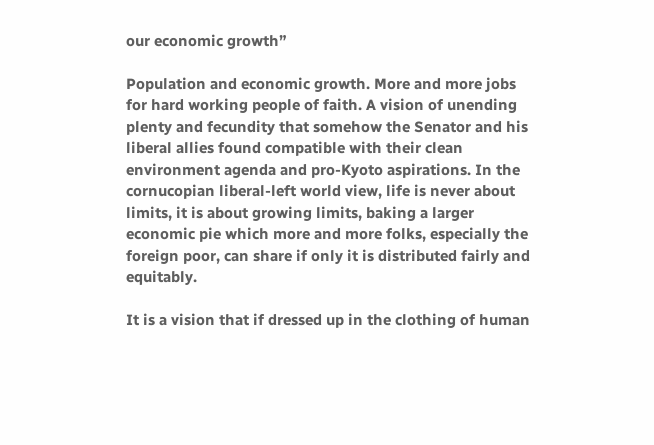our economic growth”

Population and economic growth. More and more jobs for hard working people of faith. A vision of unending plenty and fecundity that somehow the Senator and his liberal allies found compatible with their clean environment agenda and pro-Kyoto aspirations. In the cornucopian liberal-left world view, life is never about limits, it is about growing limits, baking a larger economic pie which more and more folks, especially the foreign poor, can share if only it is distributed fairly and equitably.

It is a vision that if dressed up in the clothing of human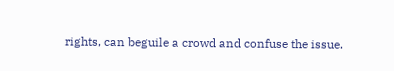rights, can beguile a crowd and confuse the issue.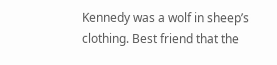Kennedy was a wolf in sheep’s clothing. Best friend that the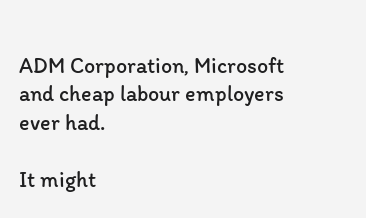ADM Corporation, Microsoft and cheap labour employers ever had.

It might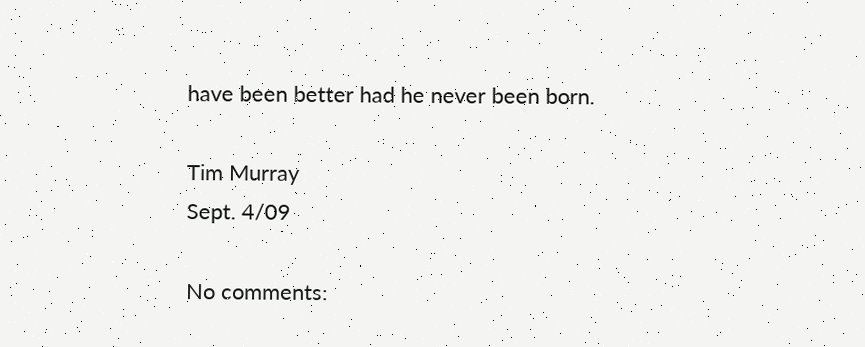have been better had he never been born.

Tim Murray
Sept. 4/09

No comments: